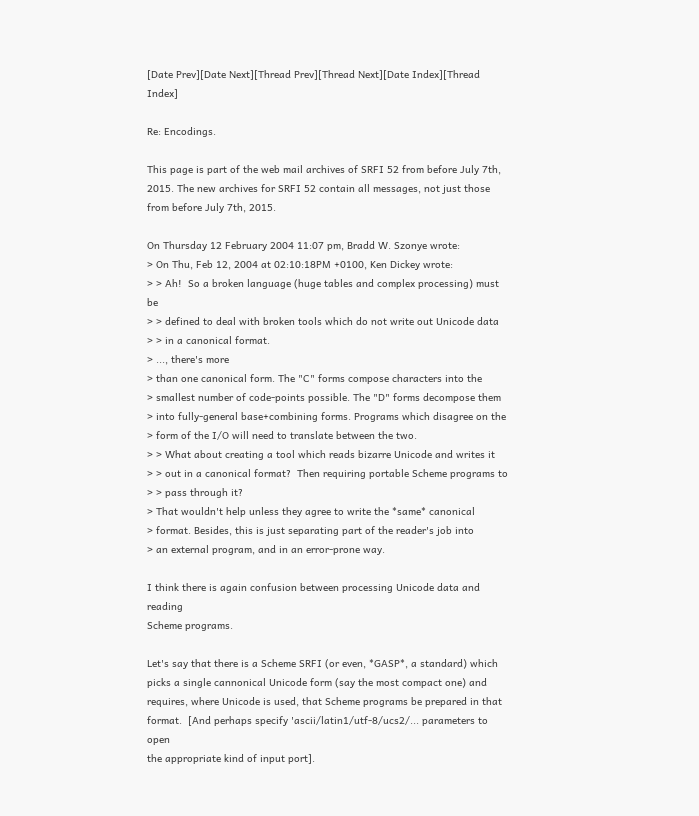[Date Prev][Date Next][Thread Prev][Thread Next][Date Index][Thread Index]

Re: Encodings.

This page is part of the web mail archives of SRFI 52 from before July 7th, 2015. The new archives for SRFI 52 contain all messages, not just those from before July 7th, 2015.

On Thursday 12 February 2004 11:07 pm, Bradd W. Szonye wrote:
> On Thu, Feb 12, 2004 at 02:10:18PM +0100, Ken Dickey wrote:
> > Ah!  So a broken language (huge tables and complex processing) must be
> > defined to deal with broken tools which do not write out Unicode data
> > in a canonical format.
> ..., there's more
> than one canonical form. The "C" forms compose characters into the
> smallest number of code-points possible. The "D" forms decompose them
> into fully-general base+combining forms. Programs which disagree on the
> form of the I/O will need to translate between the two.
> > What about creating a tool which reads bizarre Unicode and writes it
> > out in a canonical format?  Then requiring portable Scheme programs to
> > pass through it?
> That wouldn't help unless they agree to write the *same* canonical
> format. Besides, this is just separating part of the reader's job into
> an external program, and in an error-prone way.

I think there is again confusion between processing Unicode data and reading
Scheme programs.

Let's say that there is a Scheme SRFI (or even, *GASP*, a standard) which
picks a single cannonical Unicode form (say the most compact one) and
requires, where Unicode is used, that Scheme programs be prepared in that
format.  [And perhaps specify 'ascii/latin1/utf-8/ucs2/... parameters to open
the appropriate kind of input port].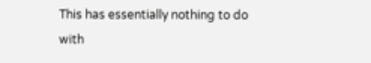This has essentially nothing to do with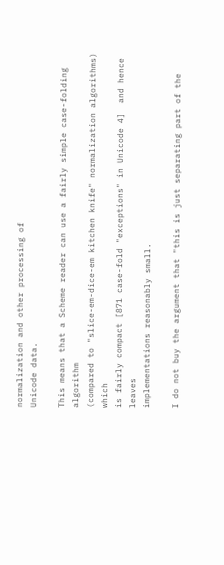normalization and other processing of
Unicode data.

This means that a Scheme reader can use a fairly simple case-folding algorithm
(compared to "slice-em-dice-em kitchen knife" normalization algorithms) which
is fairly compact [871 case-fold "exceptions" in Unicode 4]  and hence leaves
implementations reasonably small.

I do not buy the argument that "this is just separating part of the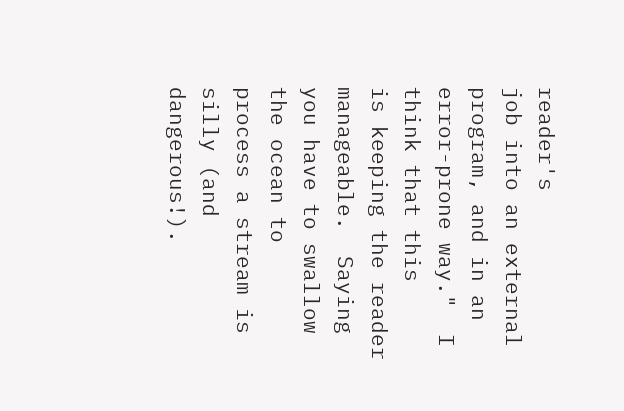reader's
job into an external program, and in an error-prone way."  I think that this
is keeping the reader manageable.  Saying you have to swallow the ocean to
process a stream is silly (and dangerous!).